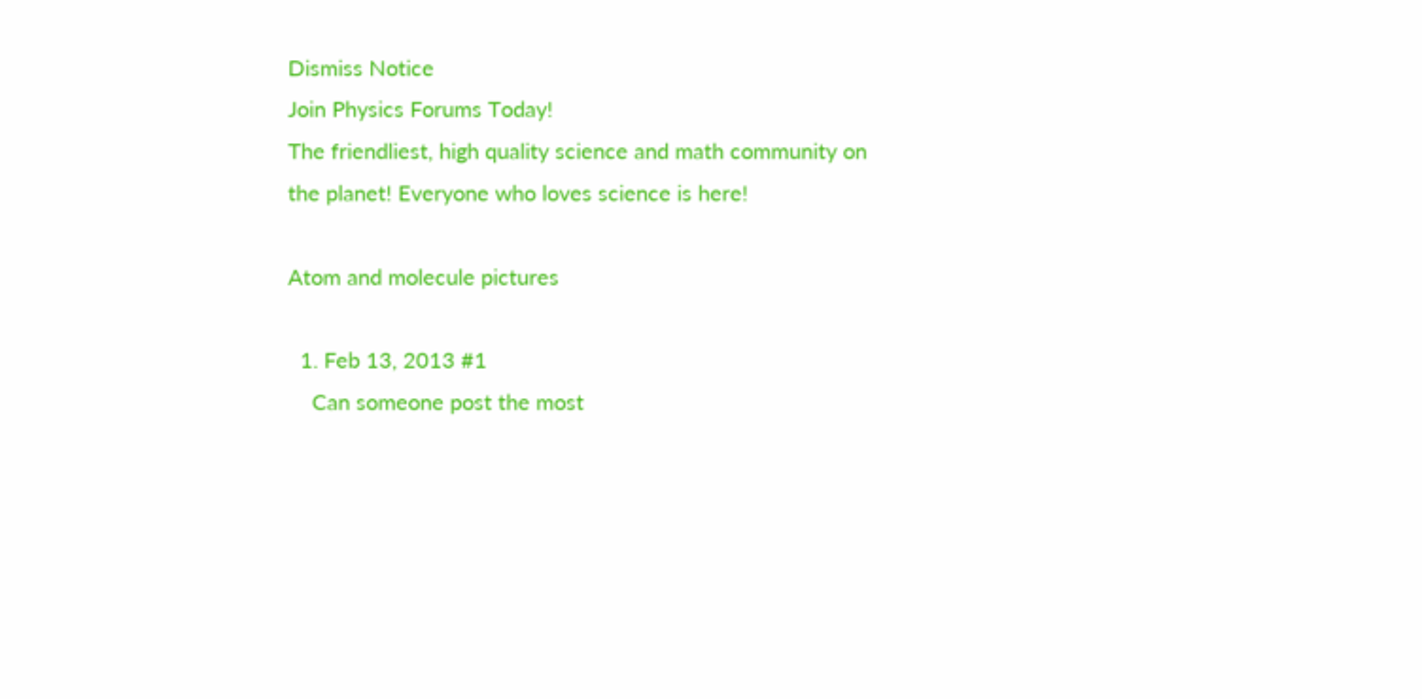Dismiss Notice
Join Physics Forums Today!
The friendliest, high quality science and math community on the planet! Everyone who loves science is here!

Atom and molecule pictures

  1. Feb 13, 2013 #1
    Can someone post the most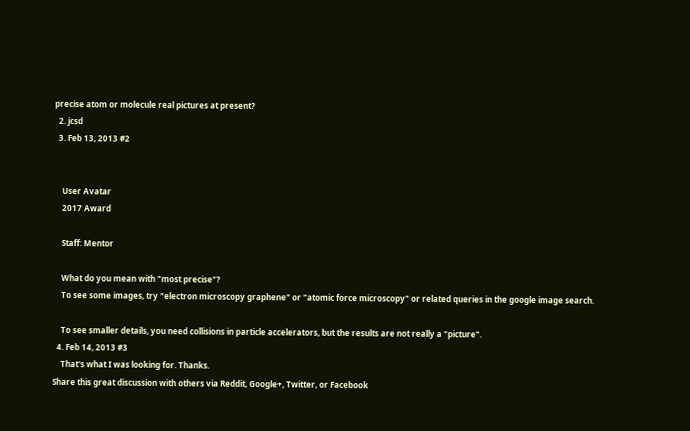precise atom or molecule real pictures at present?
  2. jcsd
  3. Feb 13, 2013 #2


    User Avatar
    2017 Award

    Staff: Mentor

    What do you mean with "most precise"?
    To see some images, try "electron microscopy graphene" or "atomic force microscopy" or related queries in the google image search.

    To see smaller details, you need collisions in particle accelerators, but the results are not really a "picture".
  4. Feb 14, 2013 #3
    That's what I was looking for. Thanks.
Share this great discussion with others via Reddit, Google+, Twitter, or Facebook